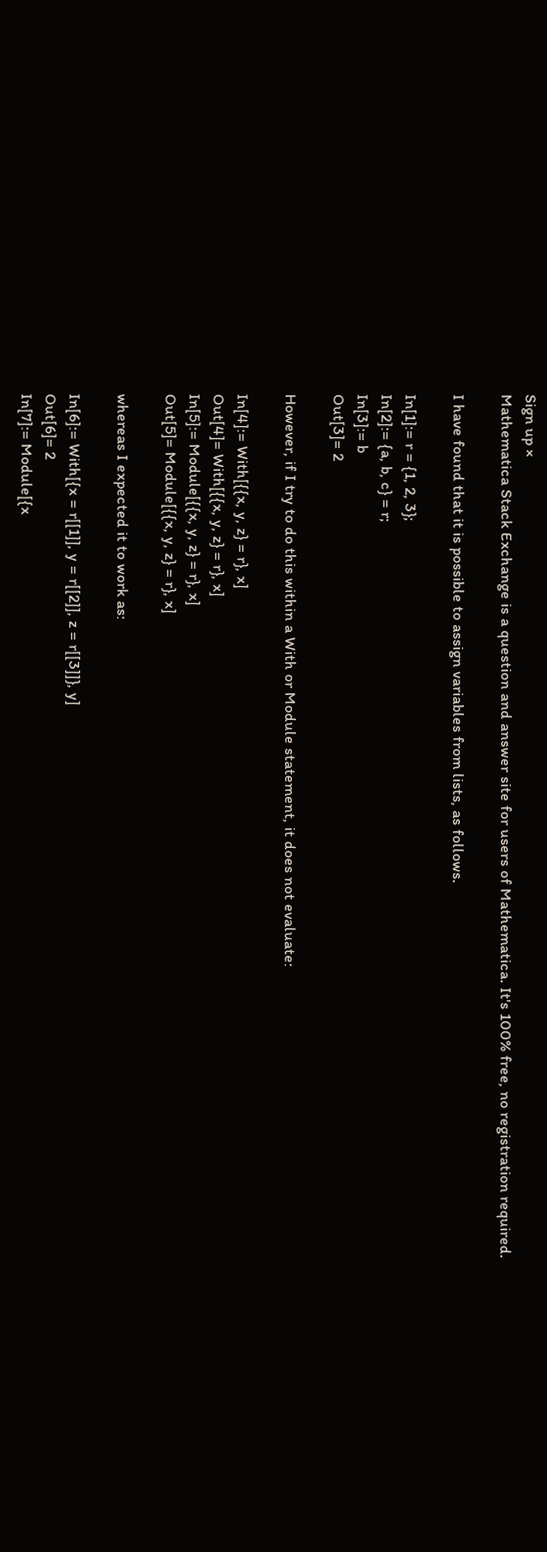Sign up ×
Mathematica Stack Exchange is a question and answer site for users of Mathematica. It's 100% free, no registration required.

I have found that it is possible to assign variables from lists, as follows.

In[1]:= r = {1, 2, 3};
In[2]:= {a, b, c} = r;
In[3]:= b
Out[3]= 2

However, if I try to do this within a With or Module statement, it does not evaluate:

In[4]:= With[{{x, y, z} = r}, x]
Out[4]= With[{{x, y, z} = r}, x]
In[5]:= Module[{{x, y, z} = r}, x]
Out[5]= Module[{{x, y, z} = r}, x]

whereas I expected it to work as:

In[6]:= With[{x = r[[1]], y = r[[2]], z = r[[3]]}, y]
Out[6]= 2
In[7]:= Module[{x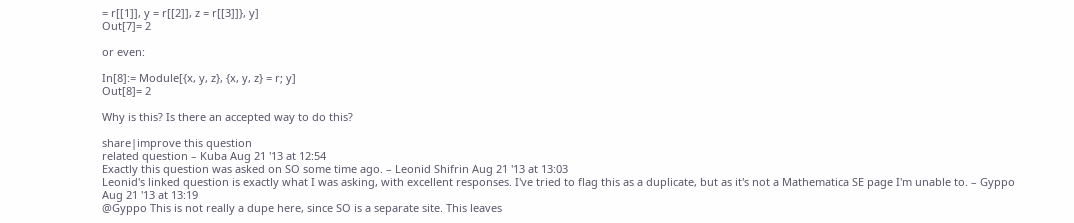= r[[1]], y = r[[2]], z = r[[3]]}, y]
Out[7]= 2

or even:

In[8]:= Module[{x, y, z}, {x, y, z} = r; y]
Out[8]= 2

Why is this? Is there an accepted way to do this?

share|improve this question
related question – Kuba Aug 21 '13 at 12:54
Exactly this question was asked on SO some time ago. – Leonid Shifrin Aug 21 '13 at 13:03
Leonid's linked question is exactly what I was asking, with excellent responses. I've tried to flag this as a duplicate, but as it's not a Mathematica SE page I'm unable to. – Gyppo Aug 21 '13 at 13:19
@Gyppo This is not really a dupe here, since SO is a separate site. This leaves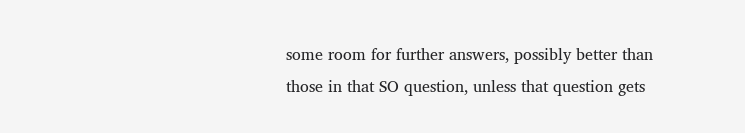some room for further answers, possibly better than those in that SO question, unless that question gets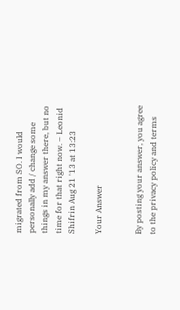migrated from SO. I would personally add / change some things in my answer there, but no time for that right now. – Leonid Shifrin Aug 21 '13 at 13:23

Your Answer


By posting your answer, you agree to the privacy policy and terms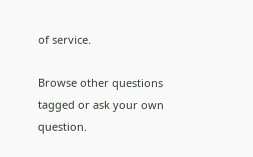of service.

Browse other questions tagged or ask your own question.